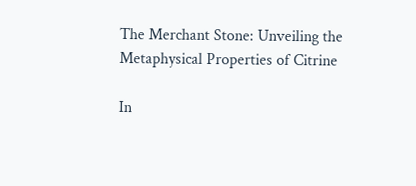The Merchant Stone: Unveiling the Metaphysical Properties of Citrine

In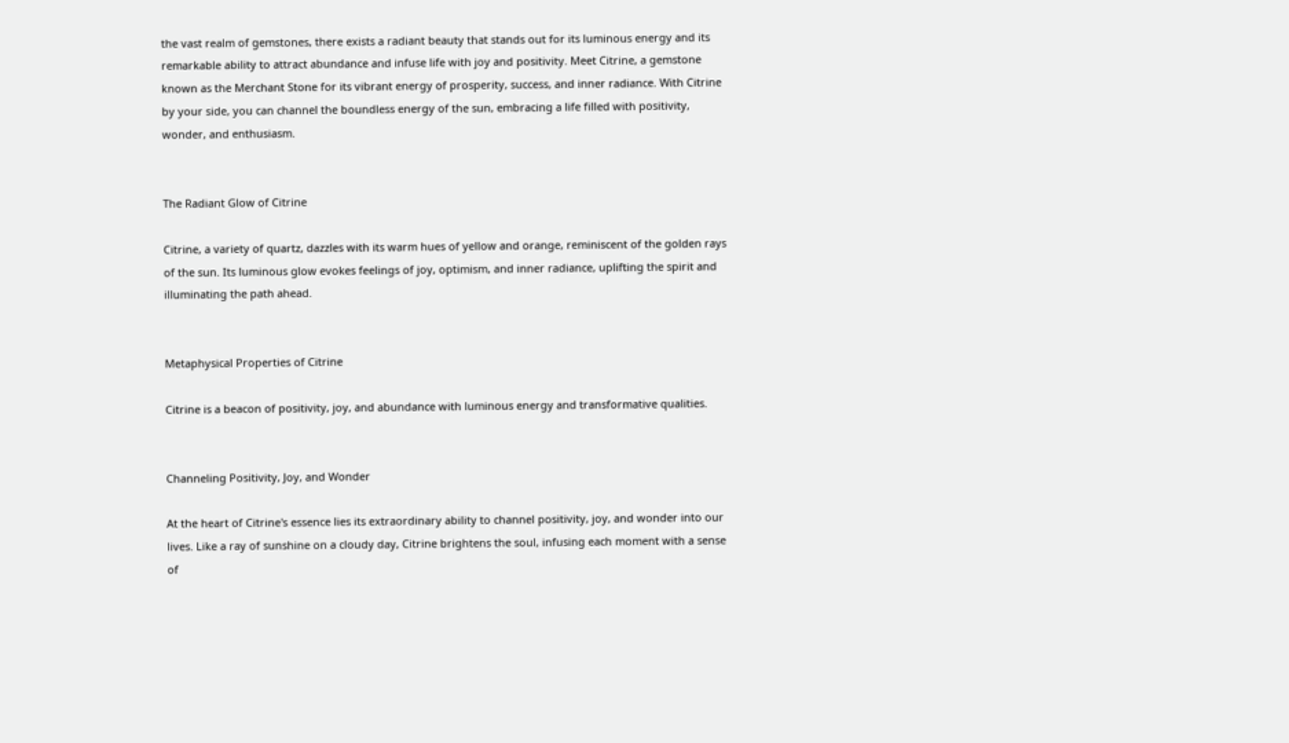the vast realm of gemstones, there exists a radiant beauty that stands out for its luminous energy and its remarkable ability to attract abundance and infuse life with joy and positivity. Meet Citrine, a gemstone known as the Merchant Stone for its vibrant energy of prosperity, success, and inner radiance. With Citrine by your side, you can channel the boundless energy of the sun, embracing a life filled with positivity, wonder, and enthusiasm.


The Radiant Glow of Citrine

Citrine, a variety of quartz, dazzles with its warm hues of yellow and orange, reminiscent of the golden rays of the sun. Its luminous glow evokes feelings of joy, optimism, and inner radiance, uplifting the spirit and illuminating the path ahead.


Metaphysical Properties of Citrine

Citrine is a beacon of positivity, joy, and abundance with luminous energy and transformative qualities.


Channeling Positivity, Joy, and Wonder

At the heart of Citrine's essence lies its extraordinary ability to channel positivity, joy, and wonder into our lives. Like a ray of sunshine on a cloudy day, Citrine brightens the soul, infusing each moment with a sense of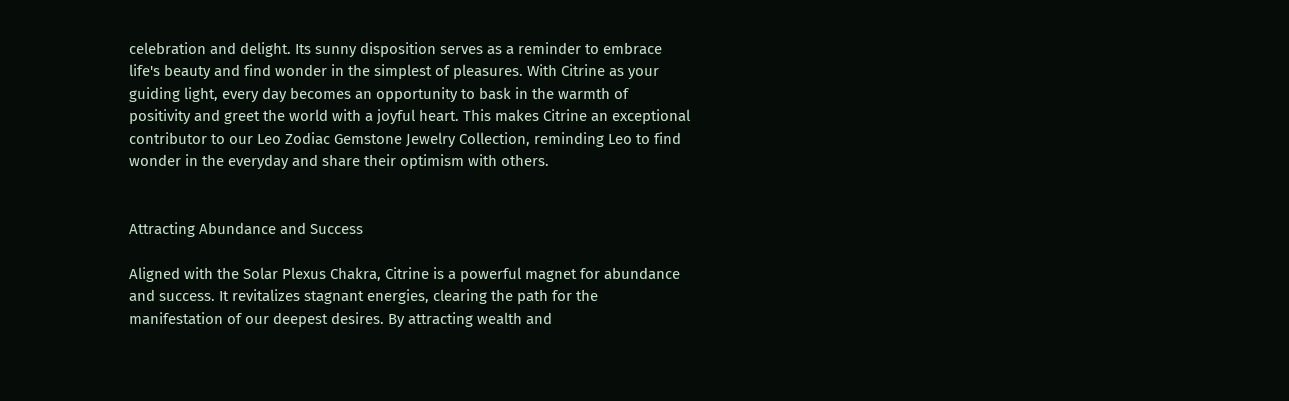celebration and delight. Its sunny disposition serves as a reminder to embrace life's beauty and find wonder in the simplest of pleasures. With Citrine as your guiding light, every day becomes an opportunity to bask in the warmth of positivity and greet the world with a joyful heart. This makes Citrine an exceptional contributor to our Leo Zodiac Gemstone Jewelry Collection, reminding Leo to find wonder in the everyday and share their optimism with others.


Attracting Abundance and Success

Aligned with the Solar Plexus Chakra, Citrine is a powerful magnet for abundance and success. It revitalizes stagnant energies, clearing the path for the manifestation of our deepest desires. By attracting wealth and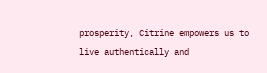prosperity, Citrine empowers us to live authentically and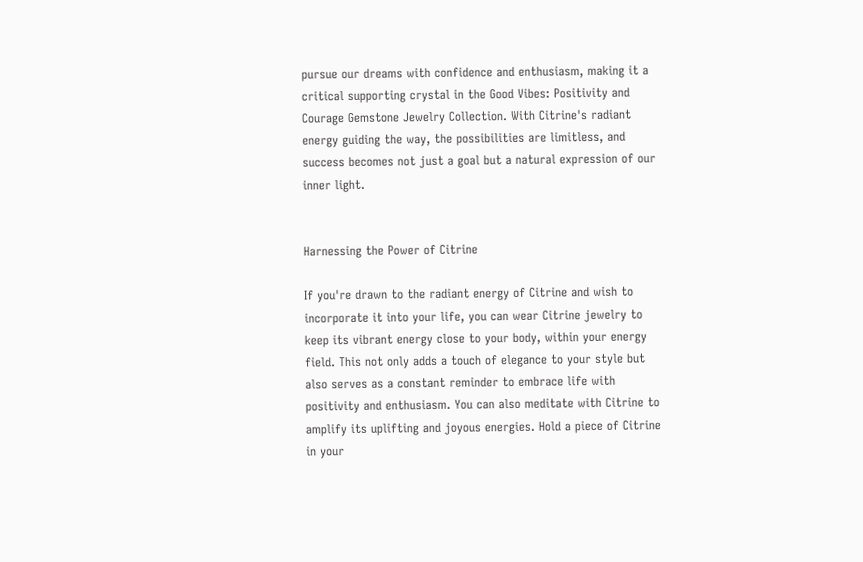pursue our dreams with confidence and enthusiasm, making it a critical supporting crystal in the Good Vibes: Positivity and Courage Gemstone Jewelry Collection. With Citrine's radiant energy guiding the way, the possibilities are limitless, and success becomes not just a goal but a natural expression of our inner light.


Harnessing the Power of Citrine

If you're drawn to the radiant energy of Citrine and wish to incorporate it into your life, you can wear Citrine jewelry to keep its vibrant energy close to your body, within your energy field. This not only adds a touch of elegance to your style but also serves as a constant reminder to embrace life with positivity and enthusiasm. You can also meditate with Citrine to amplify its uplifting and joyous energies. Hold a piece of Citrine in your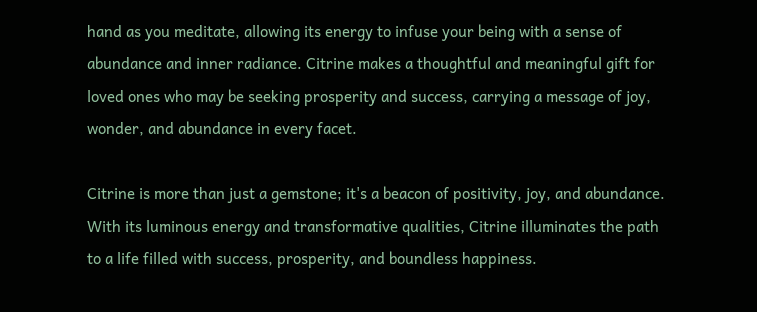hand as you meditate, allowing its energy to infuse your being with a sense of abundance and inner radiance. Citrine makes a thoughtful and meaningful gift for loved ones who may be seeking prosperity and success, carrying a message of joy, wonder, and abundance in every facet.

Citrine is more than just a gemstone; it's a beacon of positivity, joy, and abundance. With its luminous energy and transformative qualities, Citrine illuminates the path to a life filled with success, prosperity, and boundless happiness.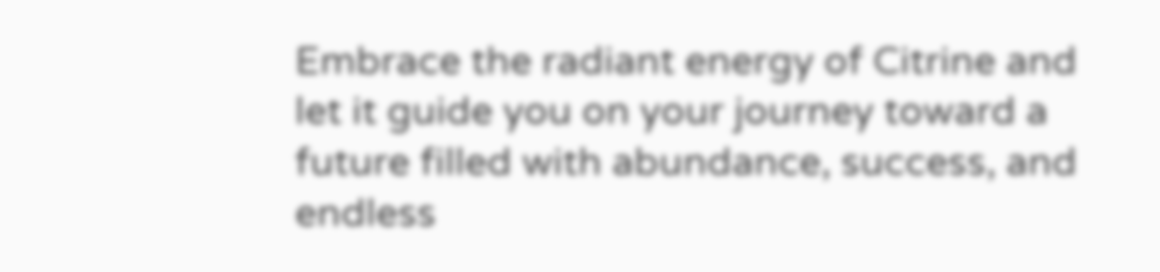Embrace the radiant energy of Citrine and let it guide you on your journey toward a future filled with abundance, success, and endless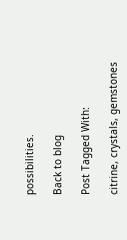possibilities.

Back to blog

Post Tagged With:

citrine, crystals, gemstones